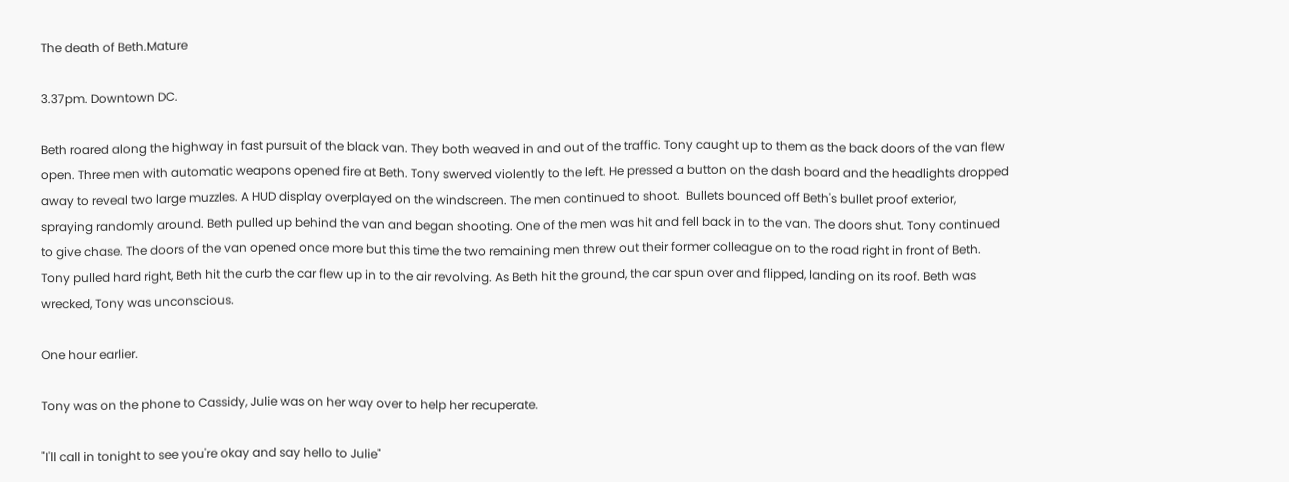The death of Beth.Mature

3.37pm. Downtown DC.

Beth roared along the highway in fast pursuit of the black van. They both weaved in and out of the traffic. Tony caught up to them as the back doors of the van flew open. Three men with automatic weapons opened fire at Beth. Tony swerved violently to the left. He pressed a button on the dash board and the headlights dropped away to reveal two large muzzles. A HUD display overplayed on the windscreen. The men continued to shoot.  Bullets bounced off Beth's bullet proof exterior, spraying randomly around. Beth pulled up behind the van and began shooting. One of the men was hit and fell back in to the van. The doors shut. Tony continued to give chase. The doors of the van opened once more but this time the two remaining men threw out their former colleague on to the road right in front of Beth. Tony pulled hard right, Beth hit the curb the car flew up in to the air revolving. As Beth hit the ground, the car spun over and flipped, landing on its roof. Beth was wrecked, Tony was unconscious.

One hour earlier.

Tony was on the phone to Cassidy, Julie was on her way over to help her recuperate.

"I'll call in tonight to see you're okay and say hello to Julie"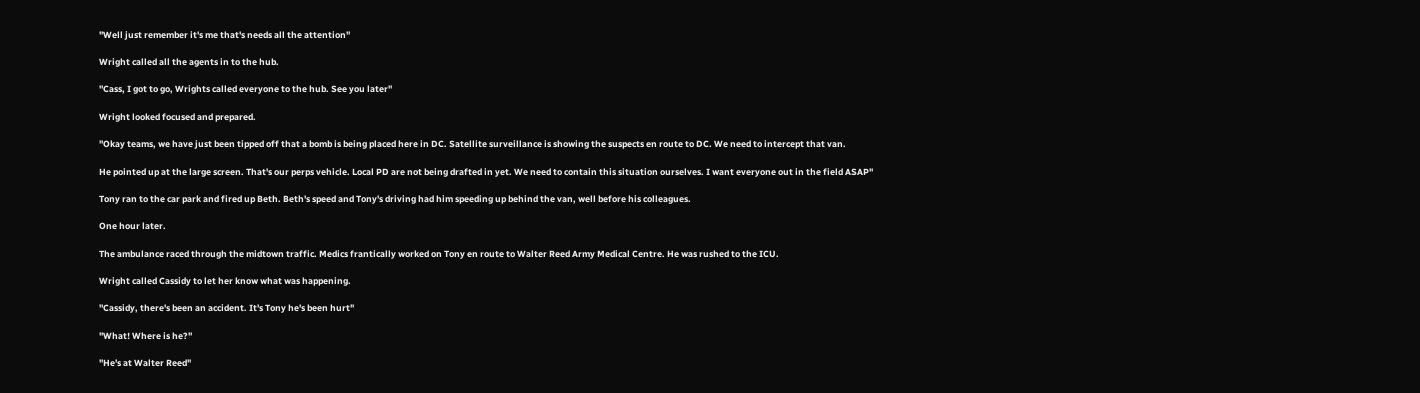"Well just remember it's me that's needs all the attention"

Wright called all the agents in to the hub.

"Cass, I got to go, Wrights called everyone to the hub. See you later"

Wright looked focused and prepared.

"Okay teams, we have just been tipped off that a bomb is being placed here in DC. Satellite surveillance is showing the suspects en route to DC. We need to intercept that van.

He pointed up at the large screen. That's our perps vehicle. Local PD are not being drafted in yet. We need to contain this situation ourselves. I want everyone out in the field ASAP"

Tony ran to the car park and fired up Beth. Beth's speed and Tony's driving had him speeding up behind the van, well before his colleagues.

One hour later.

The ambulance raced through the midtown traffic. Medics frantically worked on Tony en route to Walter Reed Army Medical Centre. He was rushed to the ICU.

Wright called Cassidy to let her know what was happening.

"Cassidy, there's been an accident. It's Tony he's been hurt"

"What! Where is he?"

"He's at Walter Reed"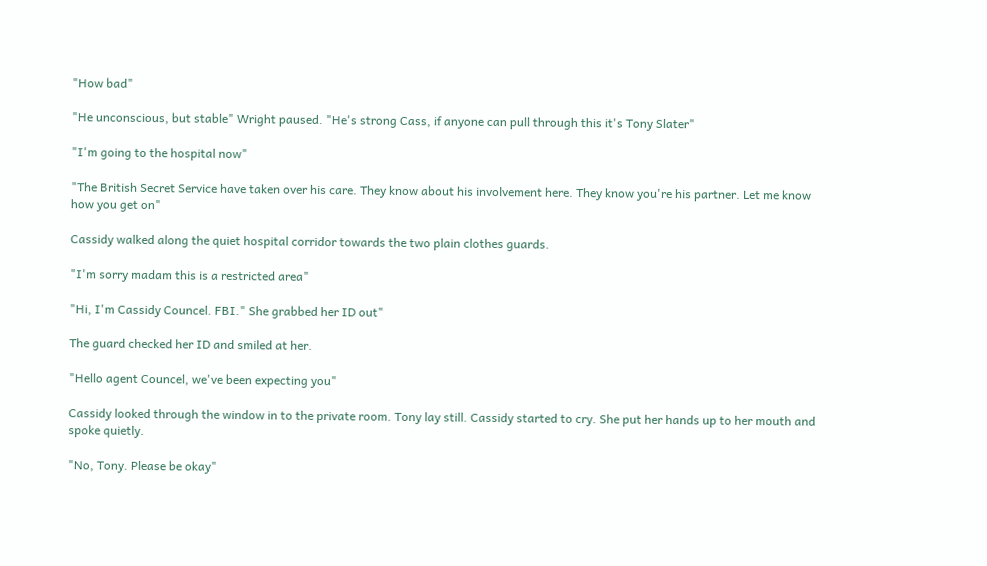"How bad"

"He unconscious, but stable" Wright paused. "He's strong Cass, if anyone can pull through this it's Tony Slater"

"I'm going to the hospital now"

"The British Secret Service have taken over his care. They know about his involvement here. They know you're his partner. Let me know how you get on"

Cassidy walked along the quiet hospital corridor towards the two plain clothes guards.

"I'm sorry madam this is a restricted area"

"Hi, I'm Cassidy Councel. FBI." She grabbed her ID out"

The guard checked her ID and smiled at her.

"Hello agent Councel, we've been expecting you"

Cassidy looked through the window in to the private room. Tony lay still. Cassidy started to cry. She put her hands up to her mouth and spoke quietly.

"No, Tony. Please be okay"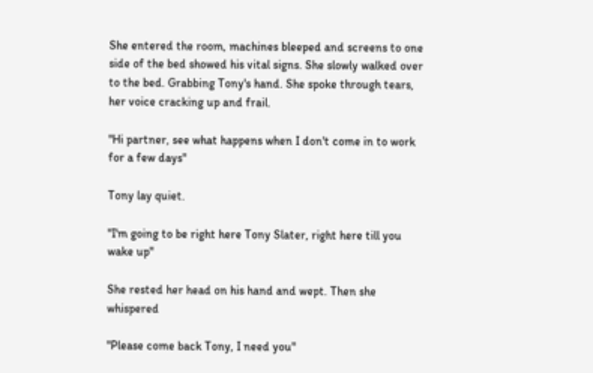She entered the room, machines bleeped and screens to one side of the bed showed his vital signs. She slowly walked over to the bed. Grabbing Tony's hand. She spoke through tears, her voice cracking up and frail.

"Hi partner, see what happens when I don't come in to work for a few days"

Tony lay quiet.

"I'm going to be right here Tony Slater, right here till you wake up"

She rested her head on his hand and wept. Then she whispered

"Please come back Tony, I need you"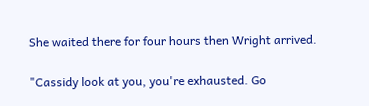She waited there for four hours then Wright arrived.

"Cassidy look at you, you're exhausted. Go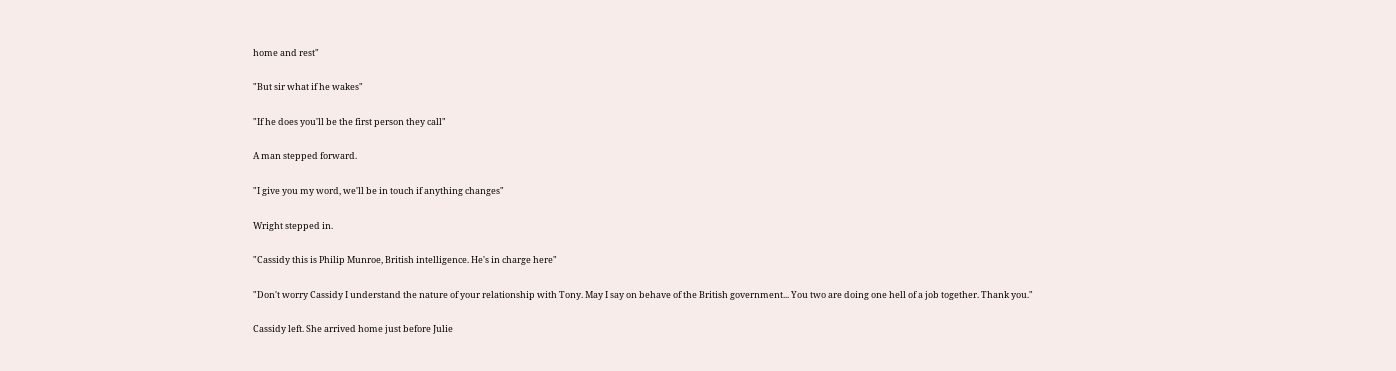home and rest"

"But sir what if he wakes"

"If he does you'll be the first person they call"

A man stepped forward.

"I give you my word, we'll be in touch if anything changes"

Wright stepped in.

"Cassidy this is Philip Munroe, British intelligence. He's in charge here"

"Don't worry Cassidy I understand the nature of your relationship with Tony. May I say on behave of the British government... You two are doing one hell of a job together. Thank you."

Cassidy left. She arrived home just before Julie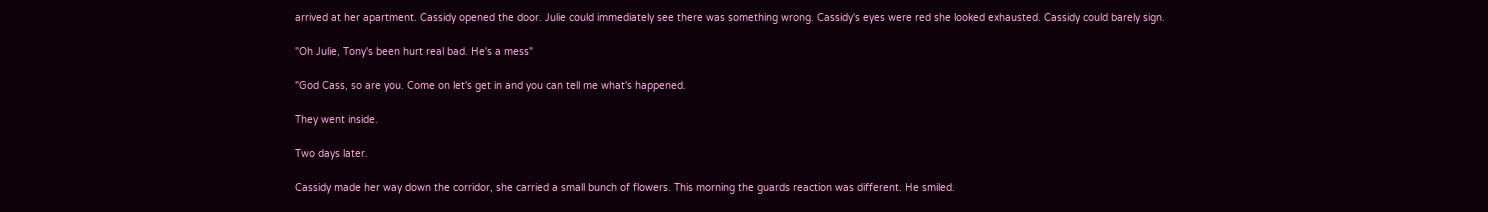arrived at her apartment. Cassidy opened the door. Julie could immediately see there was something wrong. Cassidy's eyes were red she looked exhausted. Cassidy could barely sign.

"Oh Julie, Tony's been hurt real bad. He's a mess"

"God Cass, so are you. Come on let's get in and you can tell me what's happened.

They went inside.

Two days later.

Cassidy made her way down the corridor, she carried a small bunch of flowers. This morning the guards reaction was different. He smiled.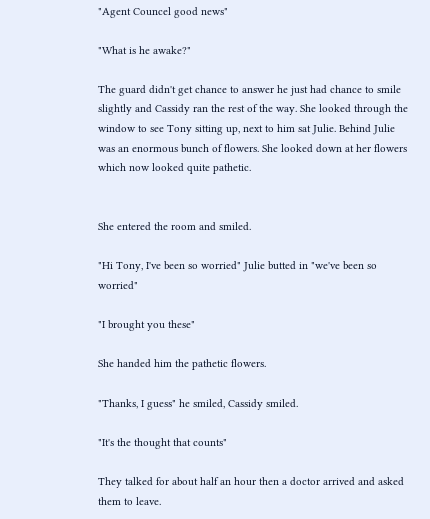"Agent Councel good news"

"What is he awake?"

The guard didn't get chance to answer he just had chance to smile slightly and Cassidy ran the rest of the way. She looked through the window to see Tony sitting up, next to him sat Julie. Behind Julie was an enormous bunch of flowers. She looked down at her flowers which now looked quite pathetic.


She entered the room and smiled.

"Hi Tony, I've been so worried" Julie butted in "we've been so worried"

"I brought you these"

She handed him the pathetic flowers.

"Thanks, I guess" he smiled, Cassidy smiled.

"It's the thought that counts"

They talked for about half an hour then a doctor arrived and asked them to leave.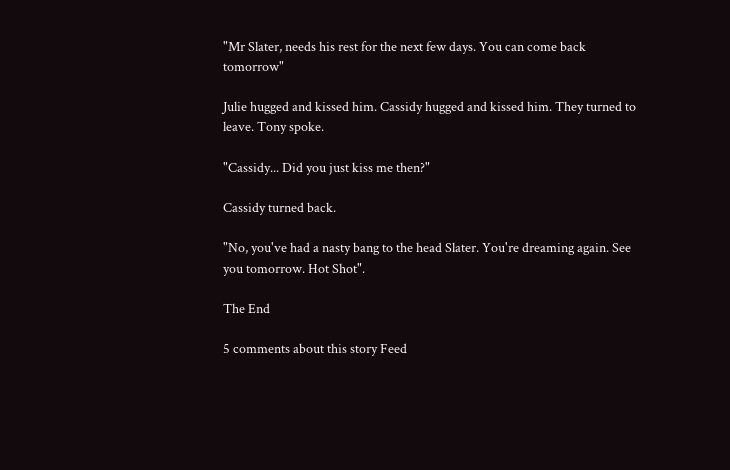"Mr Slater, needs his rest for the next few days. You can come back tomorrow"

Julie hugged and kissed him. Cassidy hugged and kissed him. They turned to leave. Tony spoke.

"Cassidy... Did you just kiss me then?"

Cassidy turned back.

"No, you've had a nasty bang to the head Slater. You're dreaming again. See you tomorrow. Hot Shot".

The End

5 comments about this story Feed